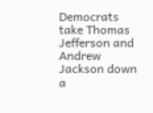Democrats take Thomas Jefferson and Andrew Jackson down a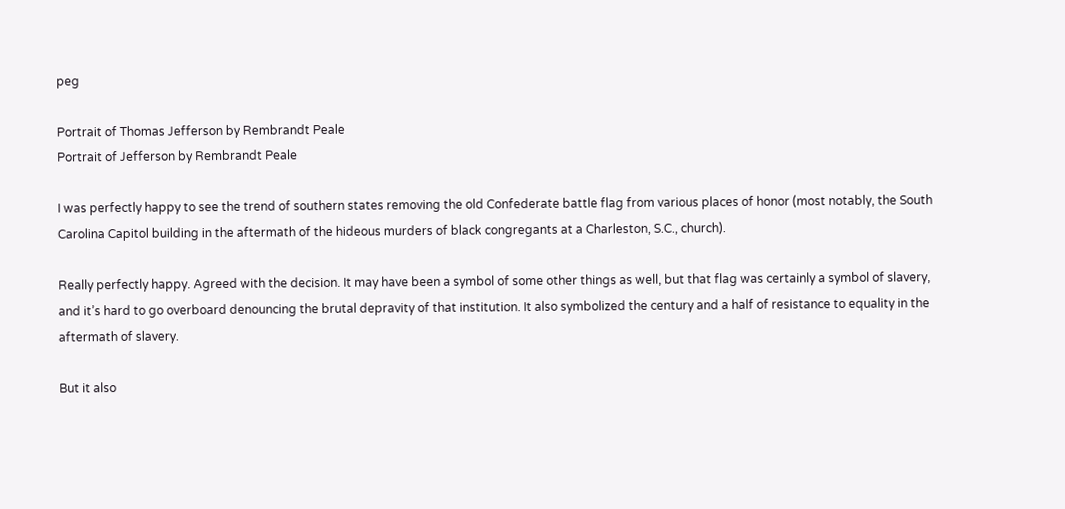peg

Portrait of Thomas Jefferson by Rembrandt Peale
Portrait of Jefferson by Rembrandt Peale

I was perfectly happy to see the trend of southern states removing the old Confederate battle flag from various places of honor (most notably, the South Carolina Capitol building in the aftermath of the hideous murders of black congregants at a Charleston, S.C., church).

Really perfectly happy. Agreed with the decision. It may have been a symbol of some other things as well, but that flag was certainly a symbol of slavery, and it’s hard to go overboard denouncing the brutal depravity of that institution. It also symbolized the century and a half of resistance to equality in the aftermath of slavery.

But it also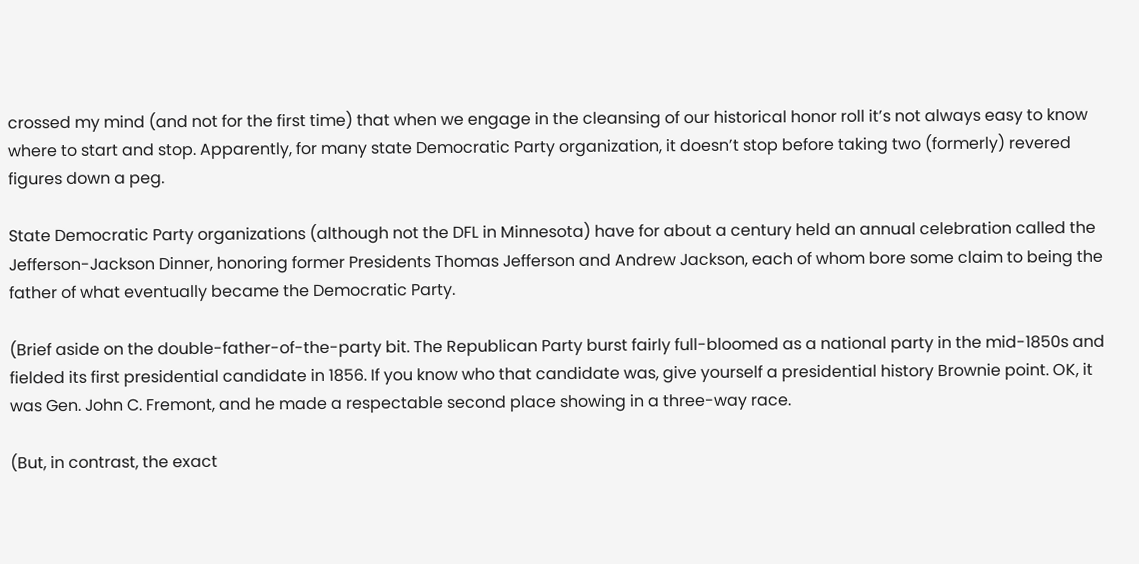crossed my mind (and not for the first time) that when we engage in the cleansing of our historical honor roll it’s not always easy to know where to start and stop. Apparently, for many state Democratic Party organization, it doesn’t stop before taking two (formerly) revered figures down a peg.

State Democratic Party organizations (although not the DFL in Minnesota) have for about a century held an annual celebration called the Jefferson-Jackson Dinner, honoring former Presidents Thomas Jefferson and Andrew Jackson, each of whom bore some claim to being the father of what eventually became the Democratic Party.

(Brief aside on the double-father-of-the-party bit. The Republican Party burst fairly full-bloomed as a national party in the mid-1850s and fielded its first presidential candidate in 1856. If you know who that candidate was, give yourself a presidential history Brownie point. OK, it was Gen. John C. Fremont, and he made a respectable second place showing in a three-way race.

(But, in contrast, the exact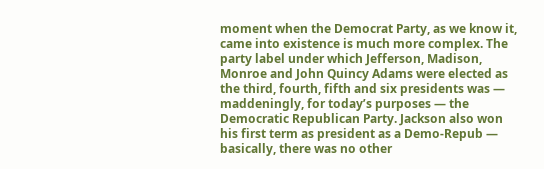moment when the Democrat Party, as we know it, came into existence is much more complex. The party label under which Jefferson, Madison, Monroe and John Quincy Adams were elected as the third, fourth, fifth and six presidents was — maddeningly, for today’s purposes — the Democratic Republican Party. Jackson also won his first term as president as a Demo-Repub — basically, there was no other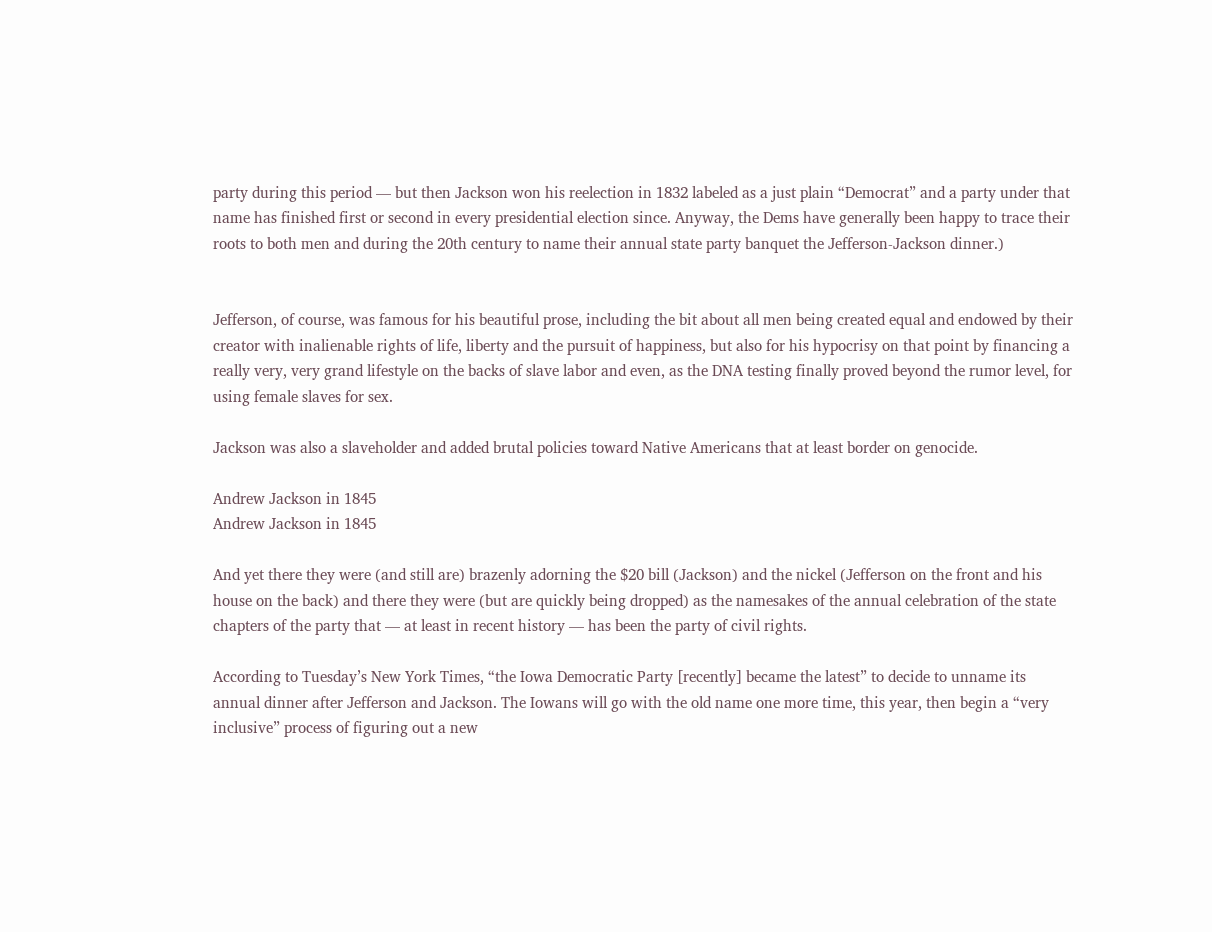party during this period — but then Jackson won his reelection in 1832 labeled as a just plain “Democrat” and a party under that name has finished first or second in every presidential election since. Anyway, the Dems have generally been happy to trace their roots to both men and during the 20th century to name their annual state party banquet the Jefferson-Jackson dinner.)


Jefferson, of course, was famous for his beautiful prose, including the bit about all men being created equal and endowed by their creator with inalienable rights of life, liberty and the pursuit of happiness, but also for his hypocrisy on that point by financing a really very, very grand lifestyle on the backs of slave labor and even, as the DNA testing finally proved beyond the rumor level, for using female slaves for sex.

Jackson was also a slaveholder and added brutal policies toward Native Americans that at least border on genocide.

Andrew Jackson in 1845
Andrew Jackson in 1845

And yet there they were (and still are) brazenly adorning the $20 bill (Jackson) and the nickel (Jefferson on the front and his house on the back) and there they were (but are quickly being dropped) as the namesakes of the annual celebration of the state chapters of the party that — at least in recent history — has been the party of civil rights.

According to Tuesday’s New York Times, “the Iowa Democratic Party [recently] became the latest” to decide to unname its annual dinner after Jefferson and Jackson. The Iowans will go with the old name one more time, this year, then begin a “very inclusive” process of figuring out a new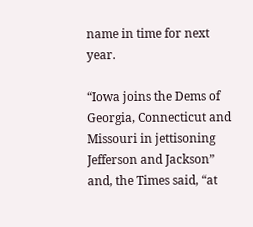name in time for next year.

“Iowa joins the Dems of Georgia, Connecticut and Missouri in jettisoning Jefferson and Jackson” and, the Times said, “at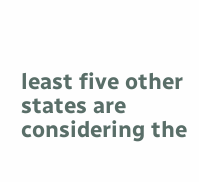least five other states are considering the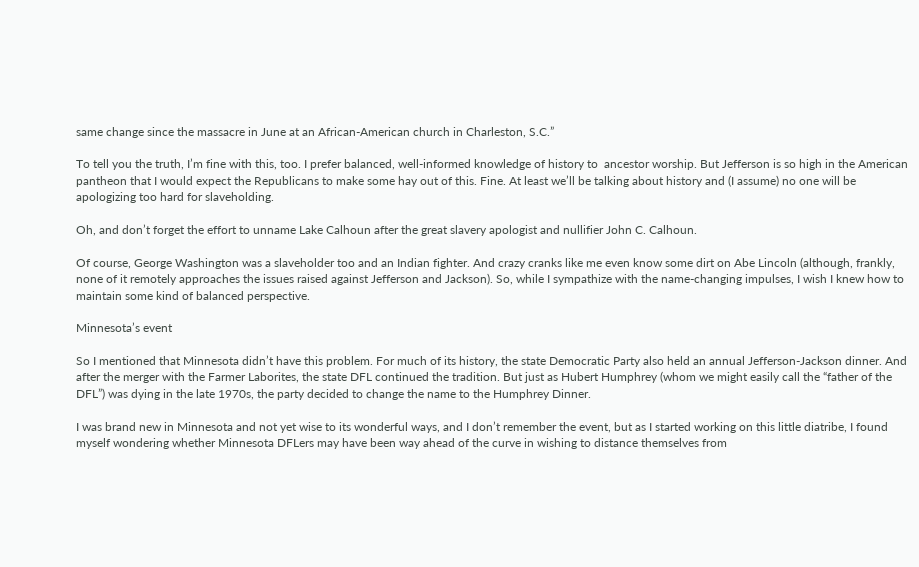same change since the massacre in June at an African-American church in Charleston, S.C.”

To tell you the truth, I’m fine with this, too. I prefer balanced, well-informed knowledge of history to  ancestor worship. But Jefferson is so high in the American pantheon that I would expect the Republicans to make some hay out of this. Fine. At least we’ll be talking about history and (I assume) no one will be apologizing too hard for slaveholding.

Oh, and don’t forget the effort to unname Lake Calhoun after the great slavery apologist and nullifier John C. Calhoun.

Of course, George Washington was a slaveholder too and an Indian fighter. And crazy cranks like me even know some dirt on Abe Lincoln (although, frankly, none of it remotely approaches the issues raised against Jefferson and Jackson). So, while I sympathize with the name-changing impulses, I wish I knew how to maintain some kind of balanced perspective.

Minnesota’s event

So I mentioned that Minnesota didn’t have this problem. For much of its history, the state Democratic Party also held an annual Jefferson-Jackson dinner. And after the merger with the Farmer Laborites, the state DFL continued the tradition. But just as Hubert Humphrey (whom we might easily call the “father of the DFL”) was dying in the late 1970s, the party decided to change the name to the Humphrey Dinner.

I was brand new in Minnesota and not yet wise to its wonderful ways, and I don’t remember the event, but as I started working on this little diatribe, I found myself wondering whether Minnesota DFLers may have been way ahead of the curve in wishing to distance themselves from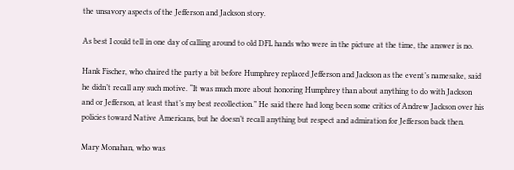the unsavory aspects of the Jefferson and Jackson story.

As best I could tell in one day of calling around to old DFL hands who were in the picture at the time, the answer is no.

Hank Fischer, who chaired the party a bit before Humphrey replaced Jefferson and Jackson as the event’s namesake, said he didn’t recall any such motive. “It was much more about honoring Humphrey than about anything to do with Jackson and or Jefferson, at least that’s my best recollection.” He said there had long been some critics of Andrew Jackson over his policies toward Native Americans, but he doesn’t recall anything but respect and admiration for Jefferson back then.

Mary Monahan, who was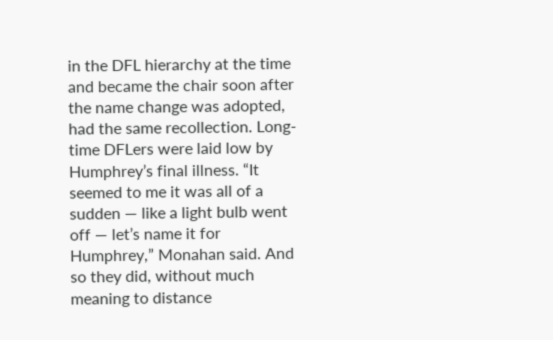in the DFL hierarchy at the time and became the chair soon after the name change was adopted, had the same recollection. Long-time DFLers were laid low by Humphrey’s final illness. “It seemed to me it was all of a sudden — like a light bulb went off — let’s name it for Humphrey,” Monahan said. And so they did, without much meaning to distance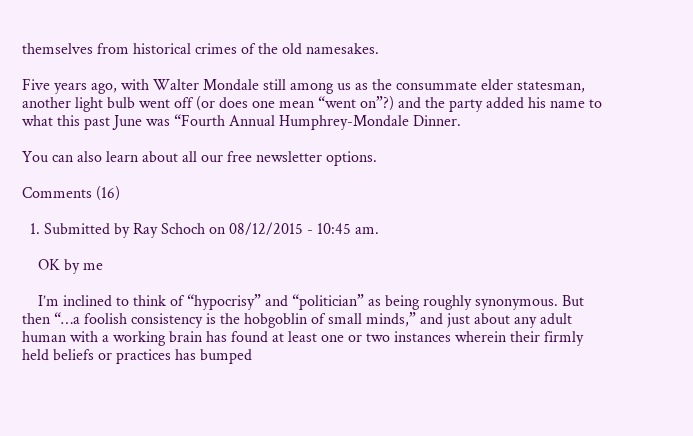themselves from historical crimes of the old namesakes.

Five years ago, with Walter Mondale still among us as the consummate elder statesman, another light bulb went off (or does one mean “went on”?) and the party added his name to what this past June was “Fourth Annual Humphrey-Mondale Dinner.

You can also learn about all our free newsletter options.

Comments (16)

  1. Submitted by Ray Schoch on 08/12/2015 - 10:45 am.

    OK by me

    I’m inclined to think of “hypocrisy” and “politician” as being roughly synonymous. But then “…a foolish consistency is the hobgoblin of small minds,” and just about any adult human with a working brain has found at least one or two instances wherein their firmly held beliefs or practices has bumped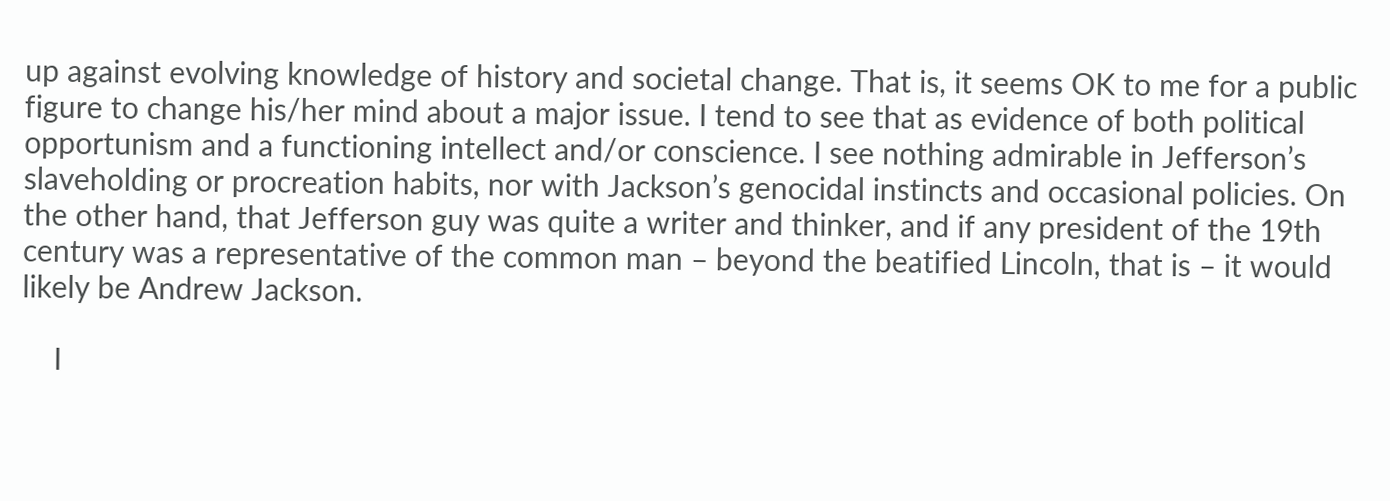up against evolving knowledge of history and societal change. That is, it seems OK to me for a public figure to change his/her mind about a major issue. I tend to see that as evidence of both political opportunism and a functioning intellect and/or conscience. I see nothing admirable in Jefferson’s slaveholding or procreation habits, nor with Jackson’s genocidal instincts and occasional policies. On the other hand, that Jefferson guy was quite a writer and thinker, and if any president of the 19th century was a representative of the common man – beyond the beatified Lincoln, that is – it would likely be Andrew Jackson.

    I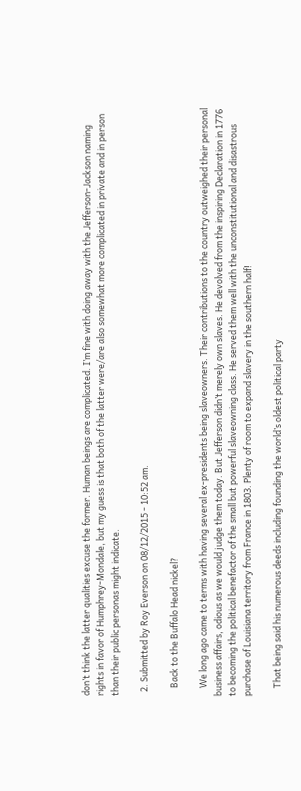don’t think the latter qualities excuse the former. Human beings are complicated. I’m fine with doing away with the Jefferson-Jackson naming rights in favor of Humphrey-Mondale, but my guess is that both of the latter were/are also somewhat more complicated in private and in person than their public personas might indicate.

  2. Submitted by Roy Everson on 08/12/2015 - 10:52 am.

    Back to the Buffalo Head nickel?

    We long ago came to terms with having several ex-presidents being slaveowners. Their contributions to the country outweighed their personal business affairs, odious as we would judge them today. But Jefferson didn’t merely own slaves. He devolved from the inspiring Declaration in 1776 to becoming the political benefactor of the small but powerful slaveowning class. He served them well with the unconstitutional and disastrous purchase of Louisiana territory from France in 1803. Plenty of room to expand slavery in the southern half!

    That being said his numerous deeds including founding the world’s oldest political party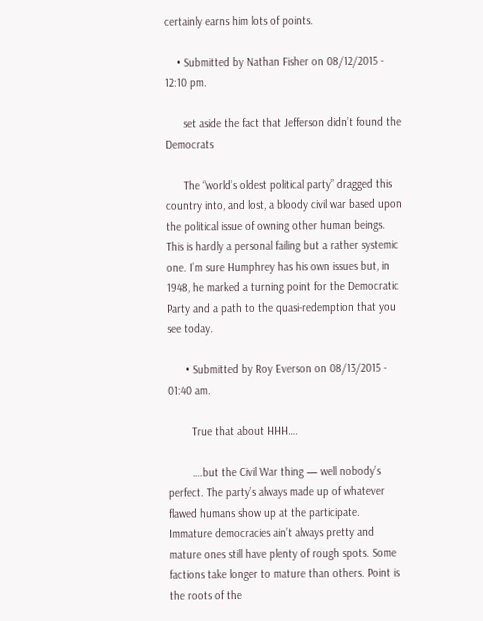certainly earns him lots of points.

    • Submitted by Nathan Fisher on 08/12/2015 - 12:10 pm.

      set aside the fact that Jefferson didn’t found the Democrats

      The “world’s oldest political party” dragged this country into, and lost, a bloody civil war based upon the political issue of owning other human beings. This is hardly a personal failing but a rather systemic one. I’m sure Humphrey has his own issues but, in 1948, he marked a turning point for the Democratic Party and a path to the quasi-redemption that you see today.

      • Submitted by Roy Everson on 08/13/2015 - 01:40 am.

        True that about HHH….

        ….but the Civil War thing — well nobody’s perfect. The party’s always made up of whatever flawed humans show up at the participate. Immature democracies ain’t always pretty and mature ones still have plenty of rough spots. Some factions take longer to mature than others. Point is the roots of the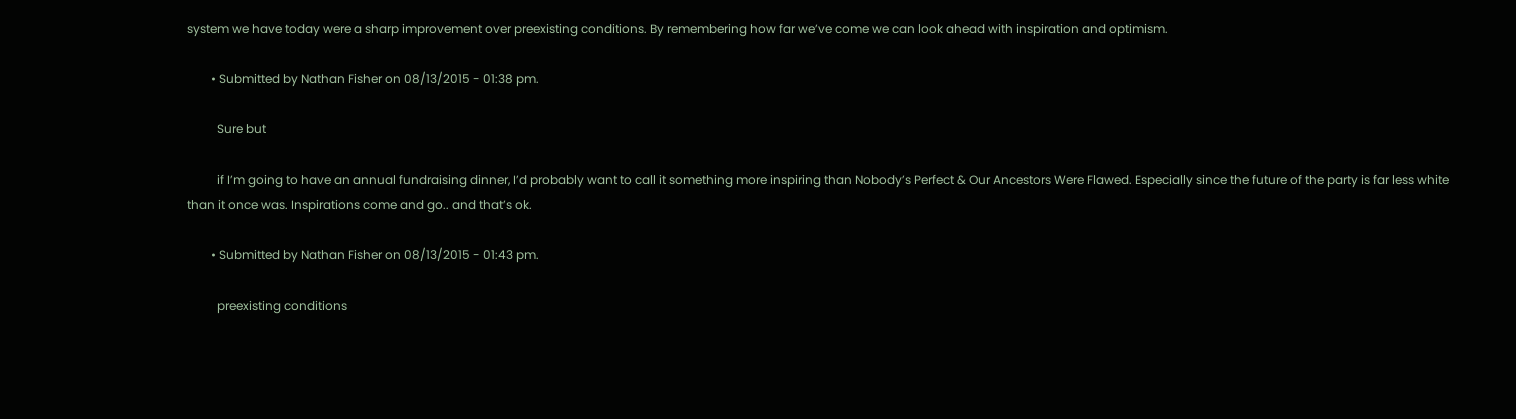system we have today were a sharp improvement over preexisting conditions. By remembering how far we’ve come we can look ahead with inspiration and optimism.

        • Submitted by Nathan Fisher on 08/13/2015 - 01:38 pm.

          Sure but

          if I’m going to have an annual fundraising dinner, I’d probably want to call it something more inspiring than Nobody’s Perfect & Our Ancestors Were Flawed. Especially since the future of the party is far less white than it once was. Inspirations come and go.. and that’s ok.

        • Submitted by Nathan Fisher on 08/13/2015 - 01:43 pm.

          preexisting conditions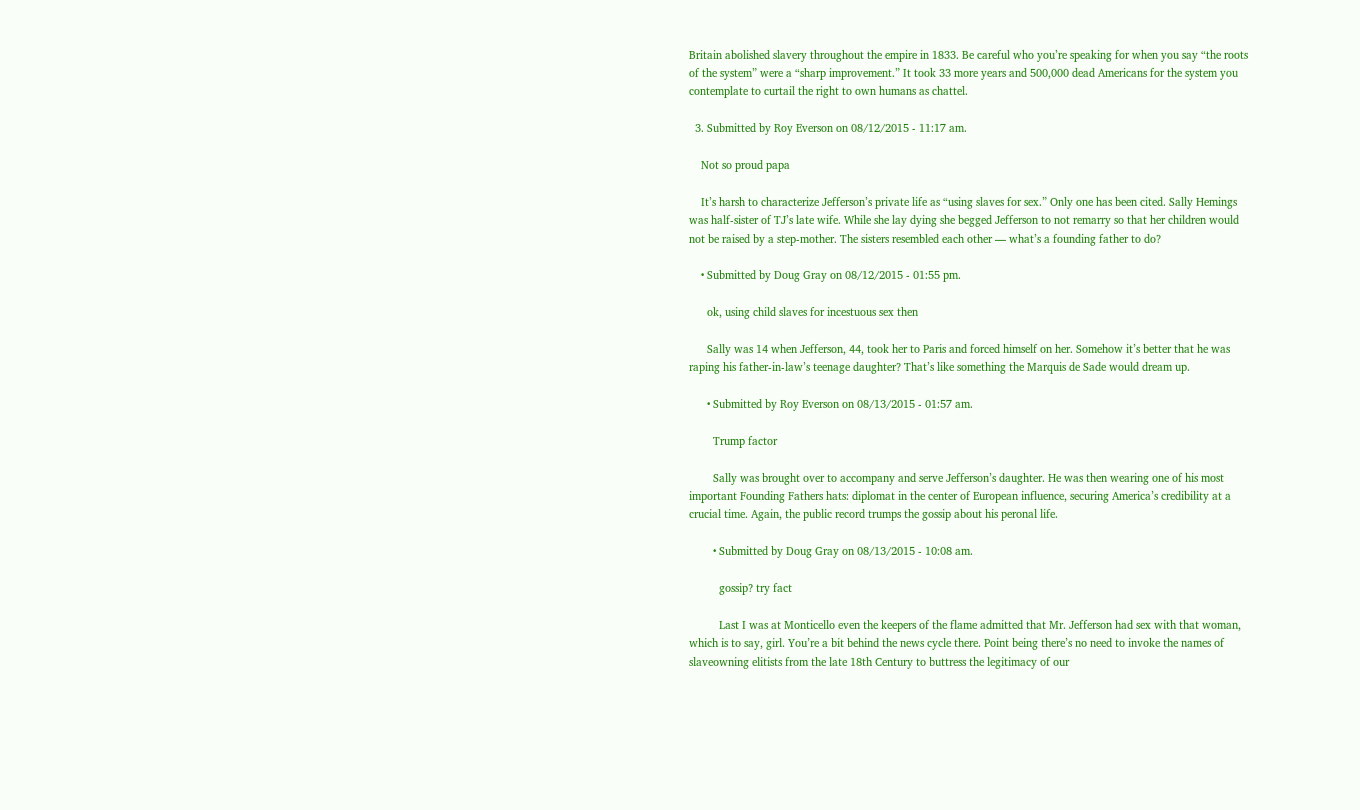Britain abolished slavery throughout the empire in 1833. Be careful who you’re speaking for when you say “the roots of the system” were a “sharp improvement.” It took 33 more years and 500,000 dead Americans for the system you contemplate to curtail the right to own humans as chattel.

  3. Submitted by Roy Everson on 08/12/2015 - 11:17 am.

    Not so proud papa

    It’s harsh to characterize Jefferson’s private life as “using slaves for sex.” Only one has been cited. Sally Hemings was half-sister of TJ’s late wife. While she lay dying she begged Jefferson to not remarry so that her children would not be raised by a step-mother. The sisters resembled each other — what’s a founding father to do?

    • Submitted by Doug Gray on 08/12/2015 - 01:55 pm.

      ok, using child slaves for incestuous sex then

      Sally was 14 when Jefferson, 44, took her to Paris and forced himself on her. Somehow it’s better that he was raping his father-in-law’s teenage daughter? That’s like something the Marquis de Sade would dream up.

      • Submitted by Roy Everson on 08/13/2015 - 01:57 am.

        Trump factor

        Sally was brought over to accompany and serve Jefferson’s daughter. He was then wearing one of his most important Founding Fathers hats: diplomat in the center of European influence, securing America’s credibility at a crucial time. Again, the public record trumps the gossip about his peronal life.

        • Submitted by Doug Gray on 08/13/2015 - 10:08 am.

          gossip? try fact

          Last I was at Monticello even the keepers of the flame admitted that Mr. Jefferson had sex with that woman, which is to say, girl. You’re a bit behind the news cycle there. Point being there’s no need to invoke the names of slaveowning elitists from the late 18th Century to buttress the legitimacy of our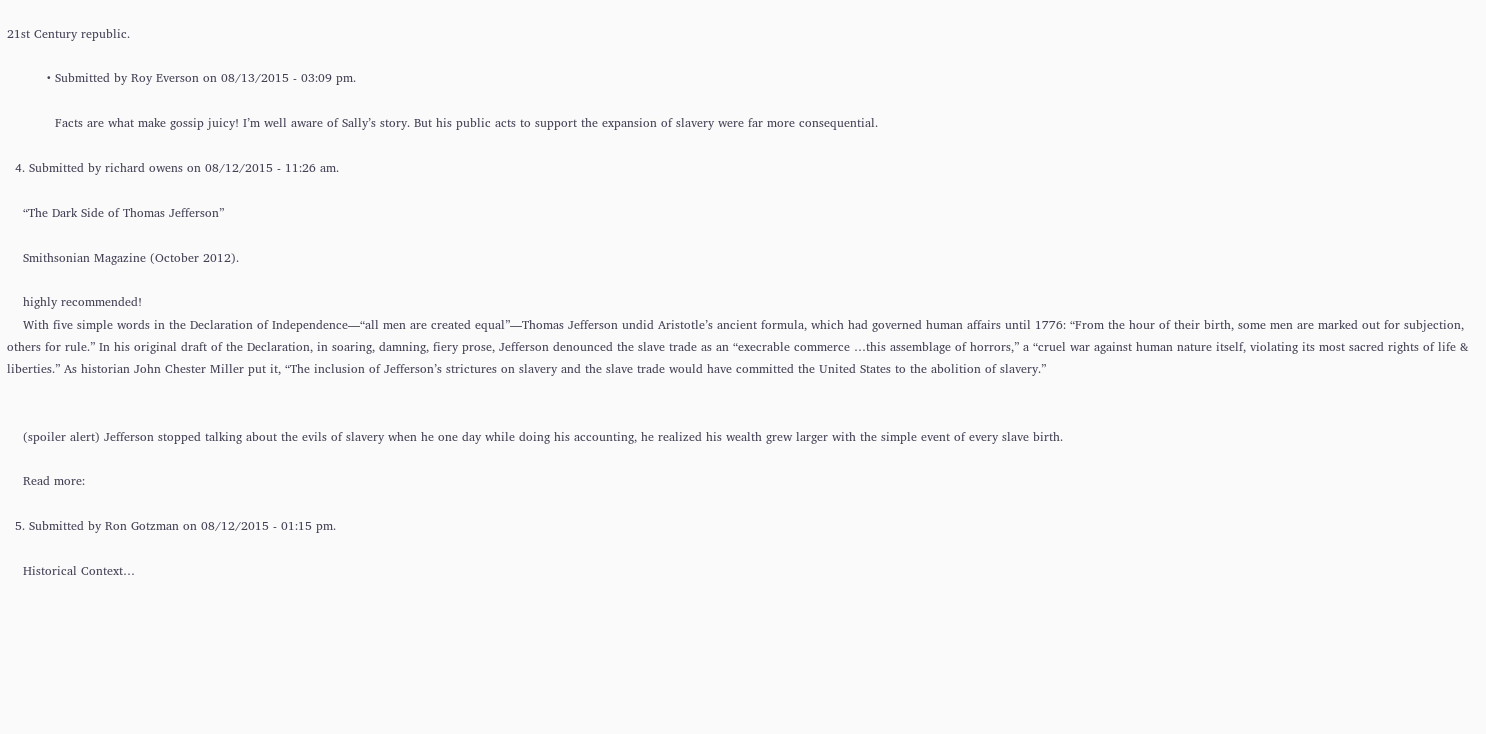21st Century republic.

          • Submitted by Roy Everson on 08/13/2015 - 03:09 pm.

            Facts are what make gossip juicy! I’m well aware of Sally’s story. But his public acts to support the expansion of slavery were far more consequential.

  4. Submitted by richard owens on 08/12/2015 - 11:26 am.

    “The Dark Side of Thomas Jefferson”

    Smithsonian Magazine (October 2012).

    highly recommended!
    With five simple words in the Declaration of Independence—“all men are created equal”—Thomas Jefferson undid Aristotle’s ancient formula, which had governed human affairs until 1776: “From the hour of their birth, some men are marked out for subjection, others for rule.” In his original draft of the Declaration, in soaring, damning, fiery prose, Jefferson denounced the slave trade as an “execrable commerce …this assemblage of horrors,” a “cruel war against human nature itself, violating its most sacred rights of life & liberties.” As historian John Chester Miller put it, “The inclusion of Jefferson’s strictures on slavery and the slave trade would have committed the United States to the abolition of slavery.”


    (spoiler alert) Jefferson stopped talking about the evils of slavery when he one day while doing his accounting, he realized his wealth grew larger with the simple event of every slave birth.

    Read more:

  5. Submitted by Ron Gotzman on 08/12/2015 - 01:15 pm.

    Historical Context…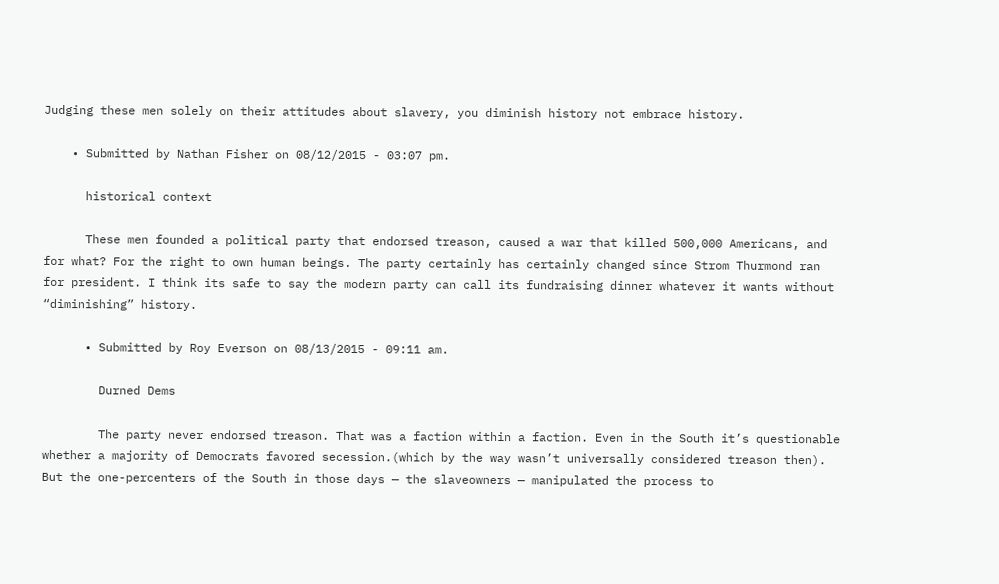Judging these men solely on their attitudes about slavery, you diminish history not embrace history.

    • Submitted by Nathan Fisher on 08/12/2015 - 03:07 pm.

      historical context

      These men founded a political party that endorsed treason, caused a war that killed 500,000 Americans, and for what? For the right to own human beings. The party certainly has certainly changed since Strom Thurmond ran for president. I think its safe to say the modern party can call its fundraising dinner whatever it wants without “diminishing” history.

      • Submitted by Roy Everson on 08/13/2015 - 09:11 am.

        Durned Dems

        The party never endorsed treason. That was a faction within a faction. Even in the South it’s questionable whether a majority of Democrats favored secession.(which by the way wasn’t universally considered treason then). But the one-percenters of the South in those days — the slaveowners — manipulated the process to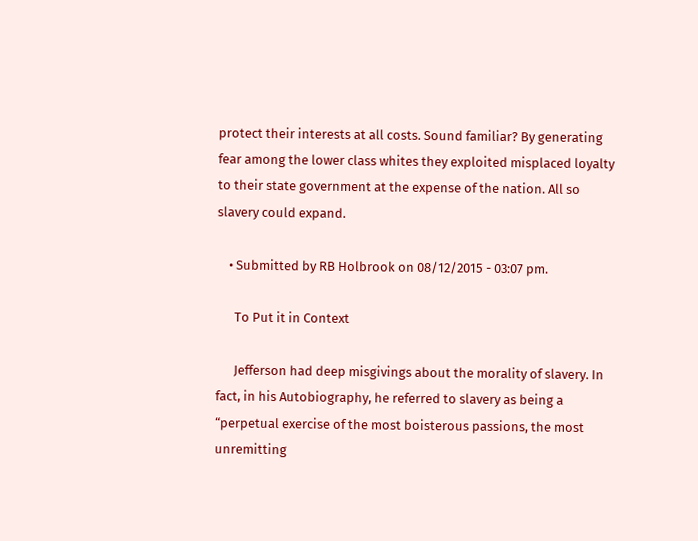protect their interests at all costs. Sound familiar? By generating fear among the lower class whites they exploited misplaced loyalty to their state government at the expense of the nation. All so slavery could expand.

    • Submitted by RB Holbrook on 08/12/2015 - 03:07 pm.

      To Put it in Context

      Jefferson had deep misgivings about the morality of slavery. In fact, in his Autobiography, he referred to slavery as being a “perpetual exercise of the most boisterous passions, the most unremitting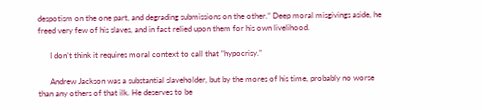despotism on the one part, and degrading submissions on the other.” Deep moral misgivings aside, he freed very few of his slaves, and in fact relied upon them for his own livelihood.

      I don’t think it requires moral context to call that “hypocrisy.”

      Andrew Jackson was a substantial slaveholder, but by the mores of his time, probably no worse than any others of that ilk. He deserves to be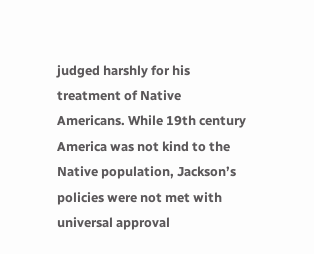judged harshly for his treatment of Native Americans. While 19th century America was not kind to the Native population, Jackson’s policies were not met with universal approval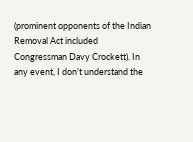(prominent opponents of the Indian Removal Act included Congressman Davy Crockett). In any event, I don’t understand the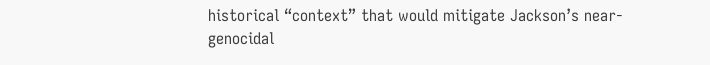historical “context” that would mitigate Jackson’s near-genocidal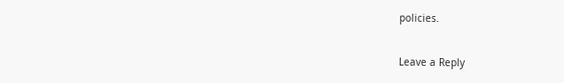policies.

Leave a Reply